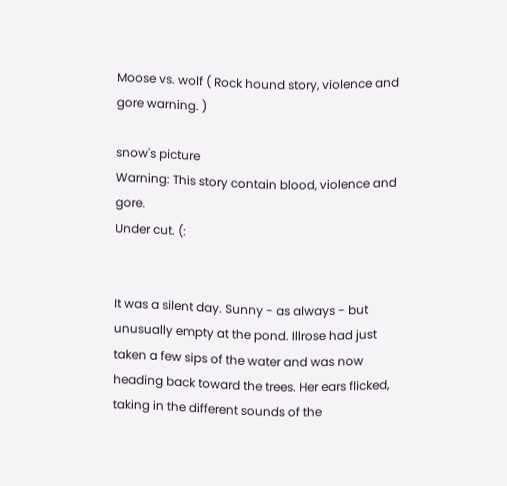Moose vs. wolf ( Rock hound story, violence and gore warning. )

snow's picture
Warning: This story contain blood, violence and gore.
Under cut. (:


It was a silent day. Sunny - as always - but unusually empty at the pond. Illrose had just taken a few sips of the water and was now heading back toward the trees. Her ears flicked, taking in the different sounds of the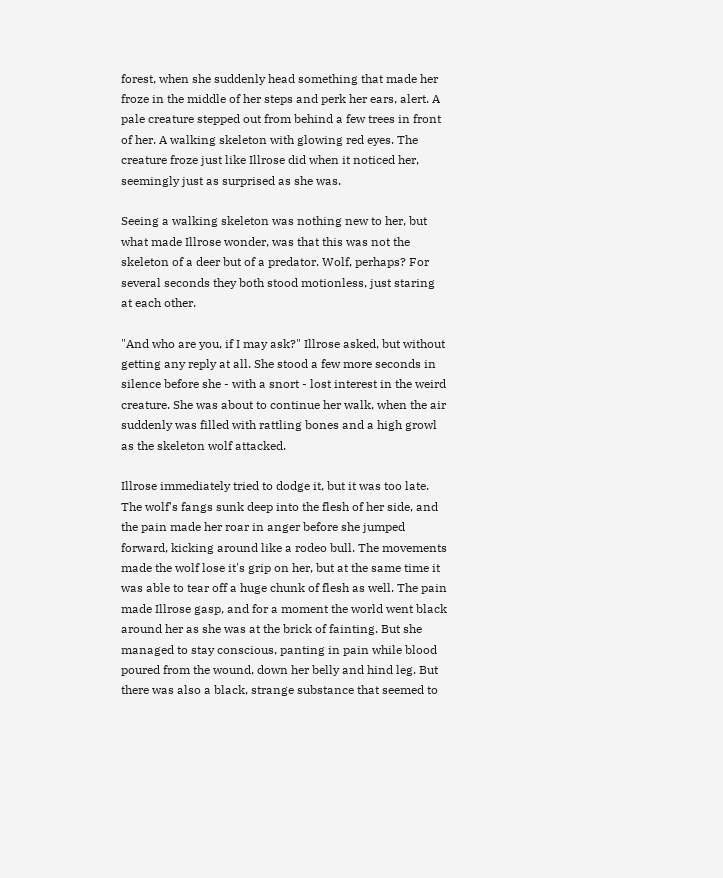forest, when she suddenly head something that made her froze in the middle of her steps and perk her ears, alert. A pale creature stepped out from behind a few trees in front of her. A walking skeleton with glowing red eyes. The creature froze just like Illrose did when it noticed her, seemingly just as surprised as she was.

Seeing a walking skeleton was nothing new to her, but what made Illrose wonder, was that this was not the skeleton of a deer but of a predator. Wolf, perhaps? For several seconds they both stood motionless, just staring at each other.

"And who are you, if I may ask?" Illrose asked, but without getting any reply at all. She stood a few more seconds in silence before she - with a snort - lost interest in the weird creature. She was about to continue her walk, when the air suddenly was filled with rattling bones and a high growl as the skeleton wolf attacked.

Illrose immediately tried to dodge it, but it was too late. The wolf's fangs sunk deep into the flesh of her side, and the pain made her roar in anger before she jumped forward, kicking around like a rodeo bull. The movements made the wolf lose it's grip on her, but at the same time it was able to tear off a huge chunk of flesh as well. The pain made Illrose gasp, and for a moment the world went black around her as she was at the brick of fainting. But she managed to stay conscious, panting in pain while blood poured from the wound, down her belly and hind leg. But there was also a black, strange substance that seemed to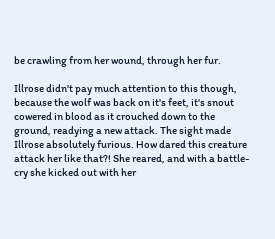be crawling from her wound, through her fur.

Illrose didn't pay much attention to this though, because the wolf was back on it's feet, it's snout cowered in blood as it crouched down to the ground, readying a new attack. The sight made Illrose absolutely furious. How dared this creature attack her like that?! She reared, and with a battle-cry she kicked out with her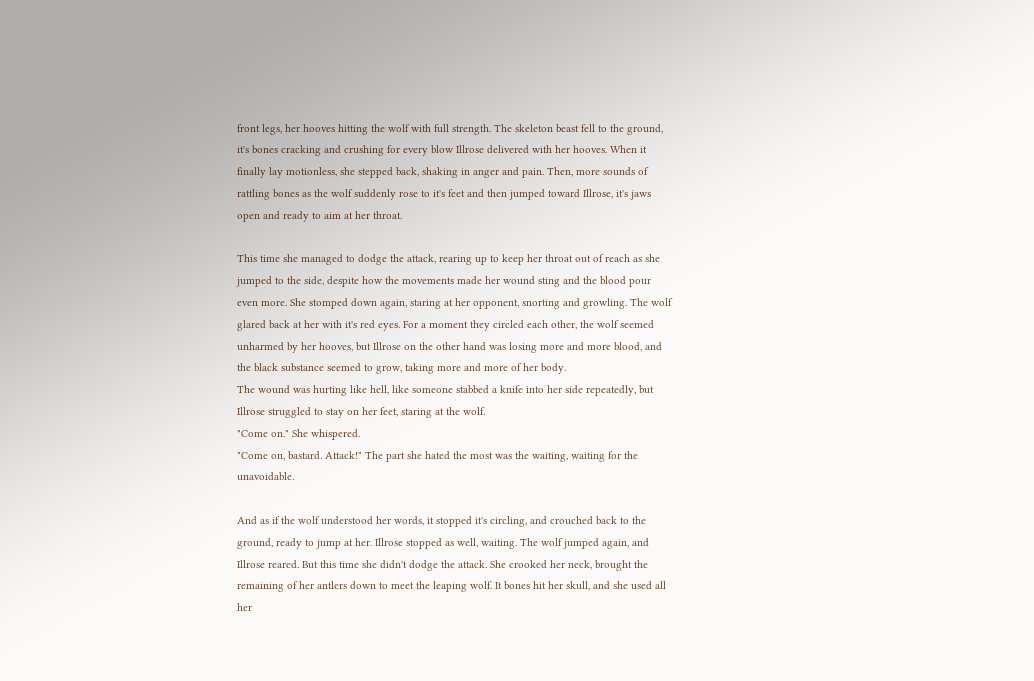front legs, her hooves hitting the wolf with full strength. The skeleton beast fell to the ground, it's bones cracking and crushing for every blow Illrose delivered with her hooves. When it finally lay motionless, she stepped back, shaking in anger and pain. Then, more sounds of rattling bones as the wolf suddenly rose to it's feet and then jumped toward Illrose, it's jaws open and ready to aim at her throat.

This time she managed to dodge the attack, rearing up to keep her throat out of reach as she jumped to the side, despite how the movements made her wound sting and the blood pour even more. She stomped down again, staring at her opponent, snorting and growling. The wolf glared back at her with it's red eyes. For a moment they circled each other, the wolf seemed unharmed by her hooves, but Illrose on the other hand was losing more and more blood, and the black substance seemed to grow, taking more and more of her body.
The wound was hurting like hell, like someone stabbed a knife into her side repeatedly, but Illrose struggled to stay on her feet, staring at the wolf.
"Come on." She whispered.
"Come on, bastard. Attack!" The part she hated the most was the waiting, waiting for the unavoidable.

And as if the wolf understood her words, it stopped it's circling, and crouched back to the ground, ready to jump at her. Illrose stopped as well, waiting. The wolf jumped again, and Illrose reared. But this time she didn't dodge the attack. She crooked her neck, brought the remaining of her antlers down to meet the leaping wolf. It bones hit her skull, and she used all her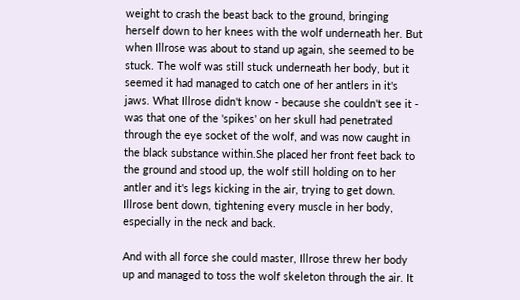weight to crash the beast back to the ground, bringing herself down to her knees with the wolf underneath her. But when Illrose was about to stand up again, she seemed to be stuck. The wolf was still stuck underneath her body, but it seemed it had managed to catch one of her antlers in it's jaws. What Illrose didn't know - because she couldn't see it - was that one of the 'spikes' on her skull had penetrated through the eye socket of the wolf, and was now caught in the black substance within.She placed her front feet back to the ground and stood up, the wolf still holding on to her antler and it's legs kicking in the air, trying to get down. Illrose bent down, tightening every muscle in her body, especially in the neck and back.

And with all force she could master, Illrose threw her body up and managed to toss the wolf skeleton through the air. It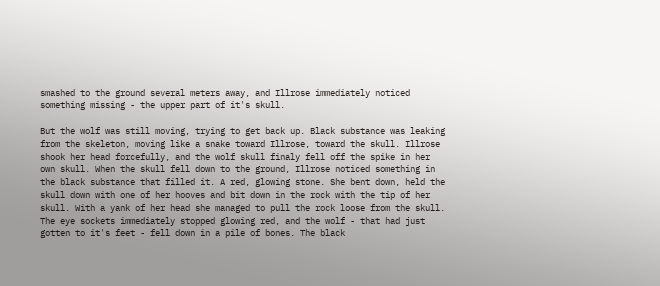smashed to the ground several meters away, and Illrose immediately noticed something missing - the upper part of it's skull.

But the wolf was still moving, trying to get back up. Black substance was leaking from the skeleton, moving like a snake toward Illrose, toward the skull. Illrose shook her head forcefully, and the wolf skull finaly fell off the spike in her own skull. When the skull fell down to the ground, Illrose noticed something in the black substance that filled it. A red, glowing stone. She bent down, held the skull down with one of her hooves and bit down in the rock with the tip of her skull. With a yank of her head she managed to pull the rock loose from the skull. The eye sockets immediately stopped glowing red, and the wolf - that had just gotten to it's feet - fell down in a pile of bones. The black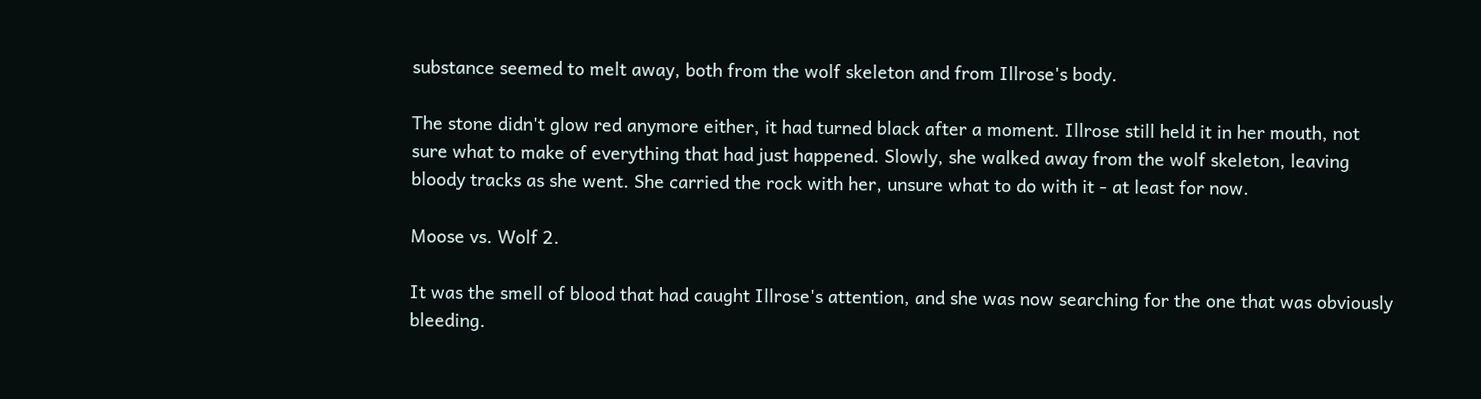substance seemed to melt away, both from the wolf skeleton and from Illrose's body.

The stone didn't glow red anymore either, it had turned black after a moment. Illrose still held it in her mouth, not sure what to make of everything that had just happened. Slowly, she walked away from the wolf skeleton, leaving bloody tracks as she went. She carried the rock with her, unsure what to do with it - at least for now.

Moose vs. Wolf 2.

It was the smell of blood that had caught Illrose's attention, and she was now searching for the one that was obviously bleeding.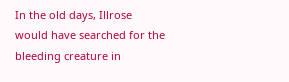In the old days, Illrose would have searched for the bleeding creature in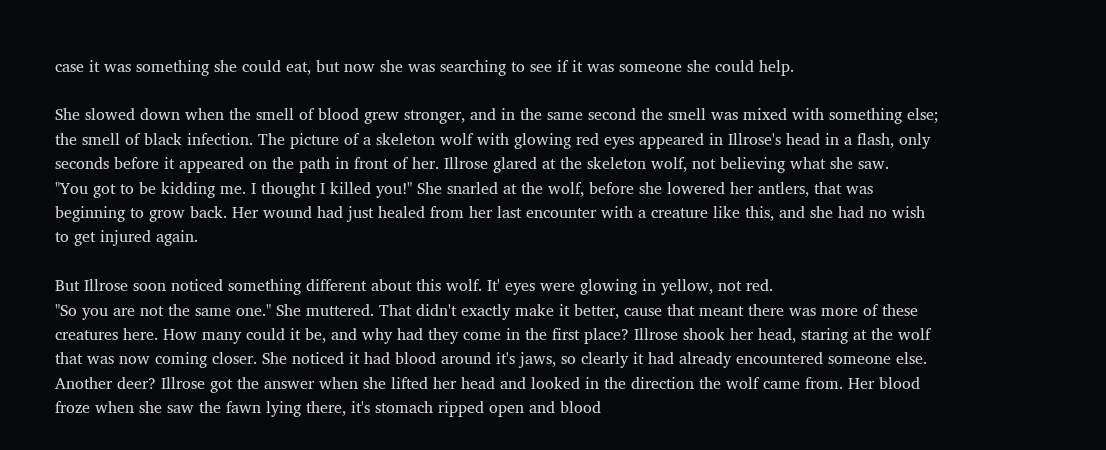case it was something she could eat, but now she was searching to see if it was someone she could help.

She slowed down when the smell of blood grew stronger, and in the same second the smell was mixed with something else; the smell of black infection. The picture of a skeleton wolf with glowing red eyes appeared in Illrose's head in a flash, only seconds before it appeared on the path in front of her. Illrose glared at the skeleton wolf, not believing what she saw.
"You got to be kidding me. I thought I killed you!" She snarled at the wolf, before she lowered her antlers, that was beginning to grow back. Her wound had just healed from her last encounter with a creature like this, and she had no wish to get injured again.

But Illrose soon noticed something different about this wolf. It' eyes were glowing in yellow, not red.
"So you are not the same one." She muttered. That didn't exactly make it better, cause that meant there was more of these creatures here. How many could it be, and why had they come in the first place? Illrose shook her head, staring at the wolf that was now coming closer. She noticed it had blood around it's jaws, so clearly it had already encountered someone else. Another deer? Illrose got the answer when she lifted her head and looked in the direction the wolf came from. Her blood froze when she saw the fawn lying there, it's stomach ripped open and blood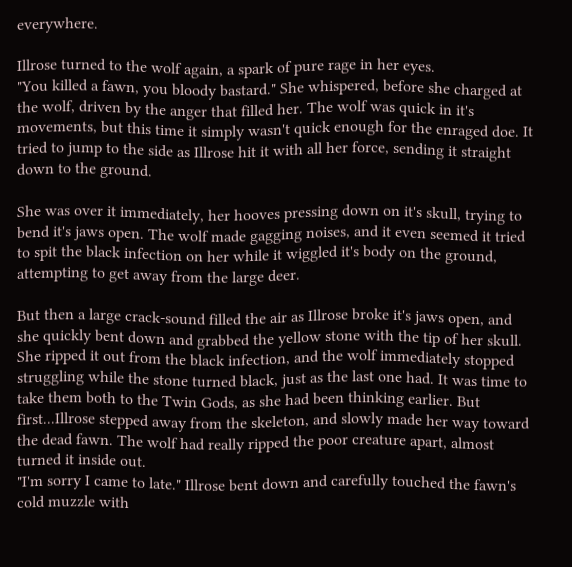everywhere.

Illrose turned to the wolf again, a spark of pure rage in her eyes.
"You killed a fawn, you bloody bastard." She whispered, before she charged at the wolf, driven by the anger that filled her. The wolf was quick in it's movements, but this time it simply wasn't quick enough for the enraged doe. It tried to jump to the side as Illrose hit it with all her force, sending it straight down to the ground.

She was over it immediately, her hooves pressing down on it's skull, trying to bend it's jaws open. The wolf made gagging noises, and it even seemed it tried to spit the black infection on her while it wiggled it's body on the ground, attempting to get away from the large deer.

But then a large crack-sound filled the air as Illrose broke it's jaws open, and she quickly bent down and grabbed the yellow stone with the tip of her skull. She ripped it out from the black infection, and the wolf immediately stopped struggling while the stone turned black, just as the last one had. It was time to take them both to the Twin Gods, as she had been thinking earlier. But first...Illrose stepped away from the skeleton, and slowly made her way toward the dead fawn. The wolf had really ripped the poor creature apart, almost turned it inside out.
"I'm sorry I came to late." Illrose bent down and carefully touched the fawn's cold muzzle with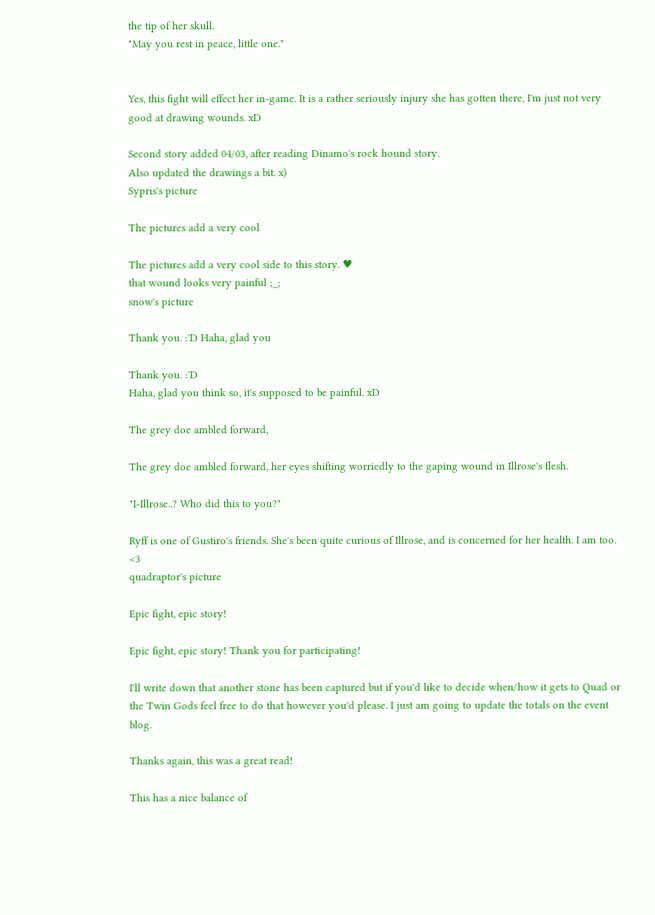the tip of her skull.
"May you rest in peace, little one."


Yes, this fight will effect her in-game. It is a rather seriously injury she has gotten there, I'm just not very good at drawing wounds. xD

Second story added 04/03, after reading Dinamo's rock hound story.
Also updated the drawings a bit. x)
Sypris's picture

The pictures add a very cool

The pictures add a very cool side to this story. ♥
that wound looks very painful ;_;
snow's picture

Thank you. :'D Haha, glad you

Thank you. :'D
Haha, glad you think so, it's supposed to be painful. xD

The grey doe ambled forward,

The grey doe ambled forward, her eyes shifting worriedly to the gaping wound in Illrose's flesh.

"I-Illrose..? Who did this to you?"

Ryff is one of Gustiro's friends. She's been quite curious of Illrose, and is concerned for her health. I am too. <3
quadraptor's picture

Epic fight, epic story!

Epic fight, epic story! Thank you for participating!

I'll write down that another stone has been captured but if you'd like to decide when/how it gets to Quad or the Twin Gods feel free to do that however you'd please. I just am going to update the totals on the event blog.

Thanks again, this was a great read!

This has a nice balance of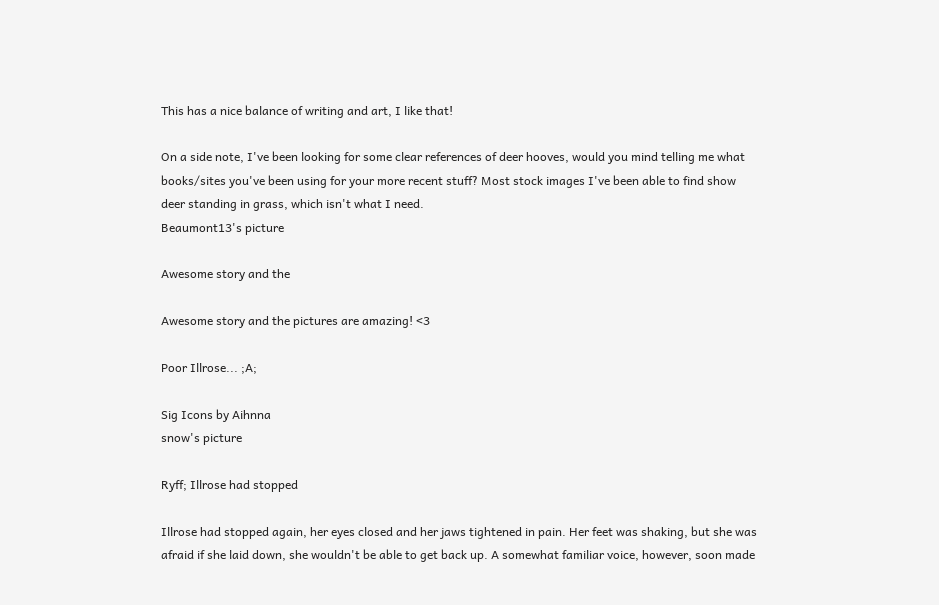This has a nice balance of writing and art, I like that!

On a side note, I've been looking for some clear references of deer hooves, would you mind telling me what books/sites you've been using for your more recent stuff? Most stock images I've been able to find show deer standing in grass, which isn't what I need.
Beaumont13's picture

Awesome story and the

Awesome story and the pictures are amazing! <3

Poor Illrose... ;A;

Sig Icons by Aihnna
snow's picture

Ryff; Illrose had stopped

Illrose had stopped again, her eyes closed and her jaws tightened in pain. Her feet was shaking, but she was afraid if she laid down, she wouldn't be able to get back up. A somewhat familiar voice, however, soon made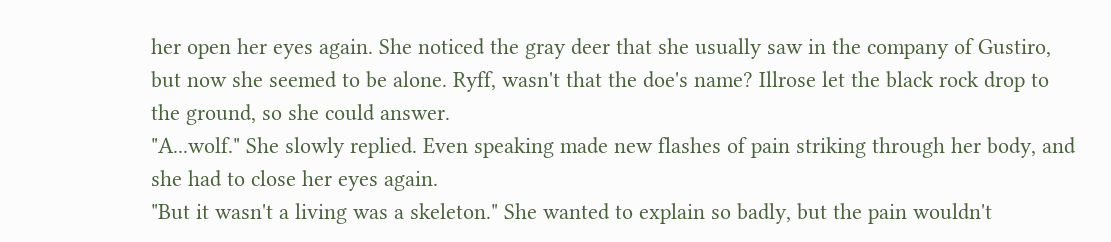her open her eyes again. She noticed the gray deer that she usually saw in the company of Gustiro, but now she seemed to be alone. Ryff, wasn't that the doe's name? Illrose let the black rock drop to the ground, so she could answer.
"A...wolf." She slowly replied. Even speaking made new flashes of pain striking through her body, and she had to close her eyes again.
"But it wasn't a living was a skeleton." She wanted to explain so badly, but the pain wouldn't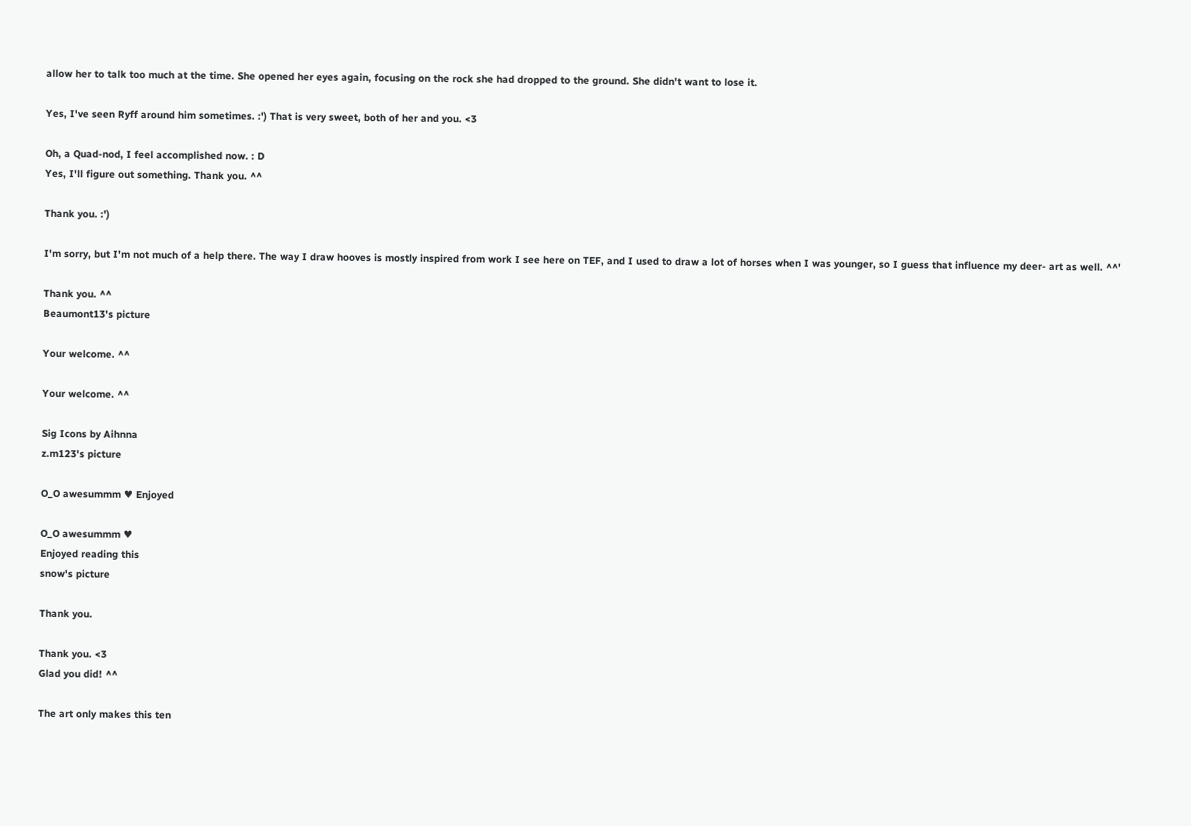allow her to talk too much at the time. She opened her eyes again, focusing on the rock she had dropped to the ground. She didn't want to lose it.

Yes, I've seen Ryff around him sometimes. :') That is very sweet, both of her and you. <3

Oh, a Quad-nod, I feel accomplished now. : D
Yes, I'll figure out something. Thank you. ^^

Thank you. :')

I'm sorry, but I'm not much of a help there. The way I draw hooves is mostly inspired from work I see here on TEF, and I used to draw a lot of horses when I was younger, so I guess that influence my deer- art as well. ^^'

Thank you. ^^
Beaumont13's picture

Your welcome. ^^

Your welcome. ^^

Sig Icons by Aihnna
z.m123's picture

O_O awesummm ♥ Enjoyed

O_O awesummm ♥
Enjoyed reading this
snow's picture

Thank you.

Thank you. <3
Glad you did! ^^

The art only makes this ten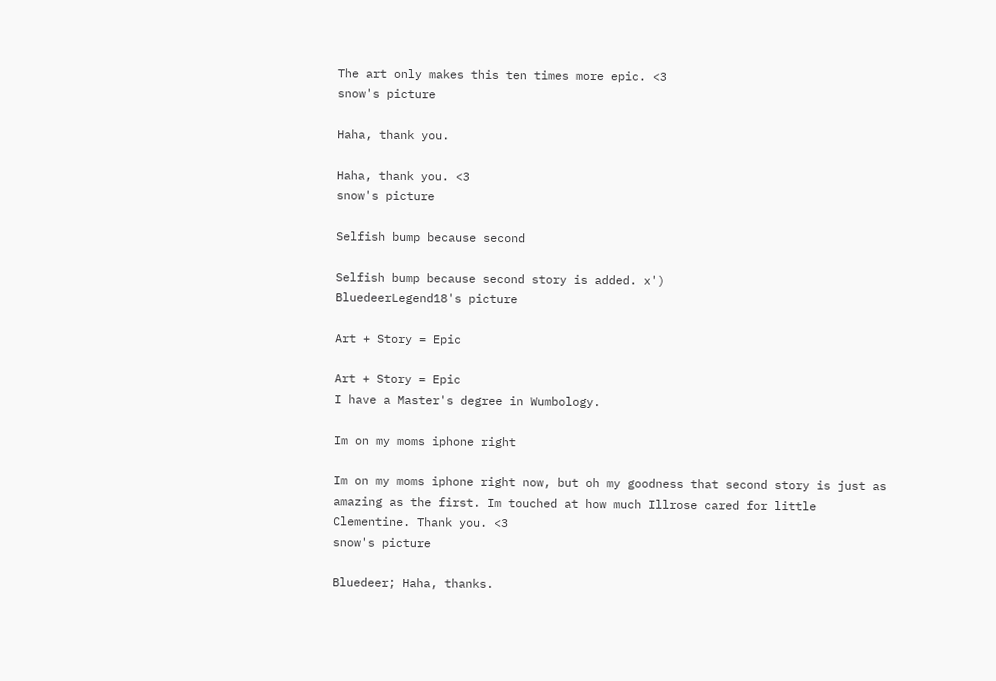The art only makes this ten times more epic. <3
snow's picture

Haha, thank you.

Haha, thank you. <3
snow's picture

Selfish bump because second

Selfish bump because second story is added. x')
BluedeerLegend18's picture

Art + Story = Epic

Art + Story = Epic
I have a Master's degree in Wumbology.

Im on my moms iphone right

Im on my moms iphone right now, but oh my goodness that second story is just as amazing as the first. Im touched at how much Illrose cared for little Clementine. Thank you. <3
snow's picture

Bluedeer; Haha, thanks.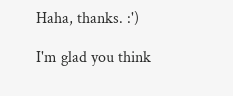Haha, thanks. :')

I'm glad you think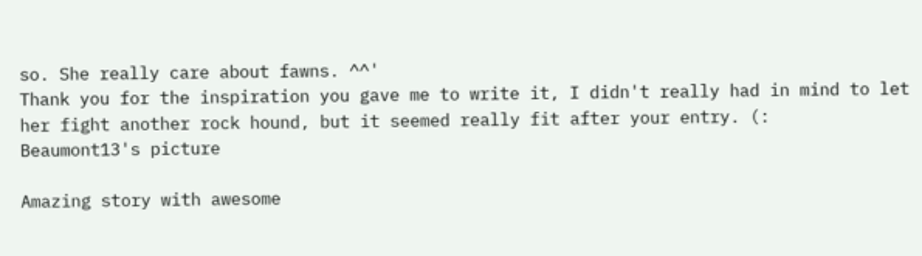so. She really care about fawns. ^^'
Thank you for the inspiration you gave me to write it, I didn't really had in mind to let her fight another rock hound, but it seemed really fit after your entry. (:
Beaumont13's picture

Amazing story with awesome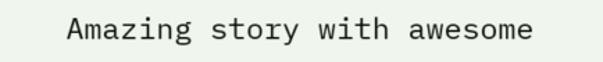Amazing story with awesome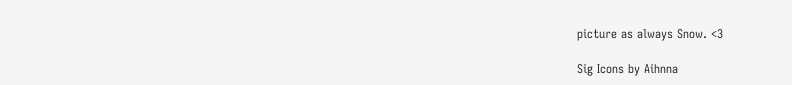picture as always Snow. <3

Sig Icons by Aihnna